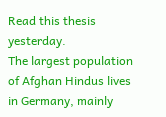Read this thesis yesterday.
The largest population of Afghan Hindus lives in Germany, mainly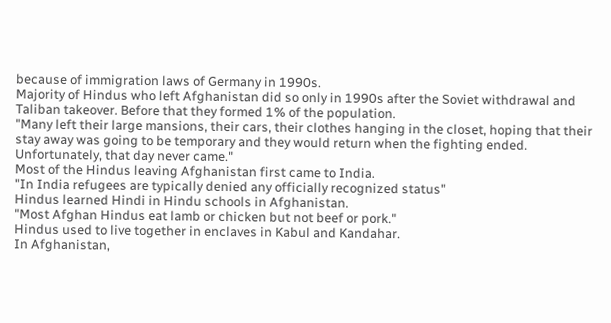because of immigration laws of Germany in 1990s.
Majority of Hindus who left Afghanistan did so only in 1990s after the Soviet withdrawal and Taliban takeover. Before that they formed 1% of the population.
"Many left their large mansions, their cars, their clothes hanging in the closet, hoping that their stay away was going to be temporary and they would return when the fighting ended. Unfortunately, that day never came."
Most of the Hindus leaving Afghanistan first came to India.
"In India refugees are typically denied any officially recognized status"
Hindus learned Hindi in Hindu schools in Afghanistan.
"Most Afghan Hindus eat lamb or chicken but not beef or pork."
Hindus used to live together in enclaves in Kabul and Kandahar.
In Afghanistan,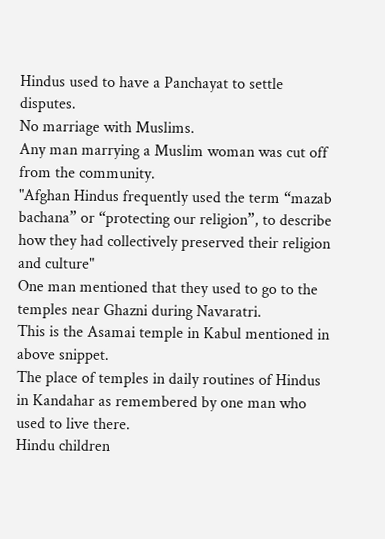Hindus used to have a Panchayat to settle disputes.
No marriage with Muslims.
Any man marrying a Muslim woman was cut off from the community.
"Afghan Hindus frequently used the term “mazab bachana” or “protecting our religion”, to describe how they had collectively preserved their religion and culture"
One man mentioned that they used to go to the temples near Ghazni during Navaratri.
This is the Asamai temple in Kabul mentioned in above snippet.
The place of temples in daily routines of Hindus in Kandahar as remembered by one man who used to live there.
Hindu children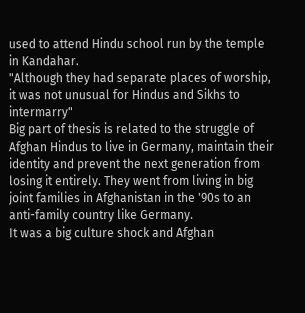used to attend Hindu school run by the temple in Kandahar.
"Although they had separate places of worship, it was not unusual for Hindus and Sikhs to intermarry"
Big part of thesis is related to the struggle of Afghan Hindus to live in Germany, maintain their identity and prevent the next generation from losing it entirely. They went from living in big joint families in Afghanistan in the '90s to an anti-family country like Germany.
It was a big culture shock and Afghan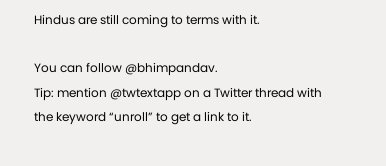Hindus are still coming to terms with it.

You can follow @bhimpandav.
Tip: mention @twtextapp on a Twitter thread with the keyword “unroll” to get a link to it.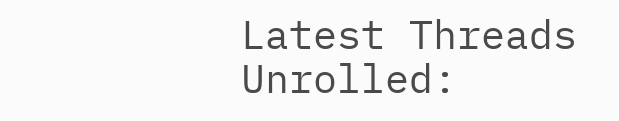Latest Threads Unrolled: